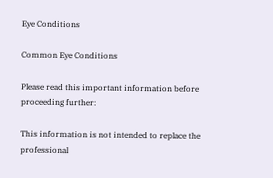Eye Conditions

Common Eye Conditions

Please read this important information before proceeding further:

This information is not intended to replace the professional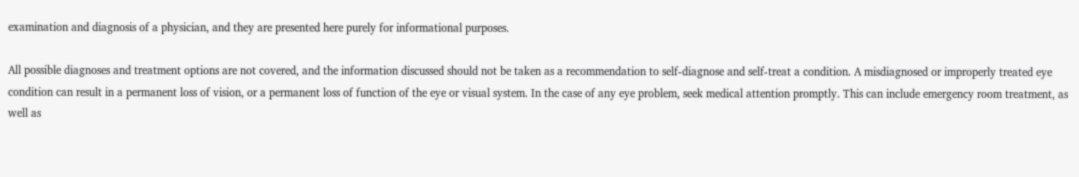examination and diagnosis of a physician, and they are presented here purely for informational purposes.

All possible diagnoses and treatment options are not covered, and the information discussed should not be taken as a recommendation to self-diagnose and self-treat a condition. A misdiagnosed or improperly treated eye condition can result in a permanent loss of vision, or a permanent loss of function of the eye or visual system. In the case of any eye problem, seek medical attention promptly. This can include emergency room treatment, as well as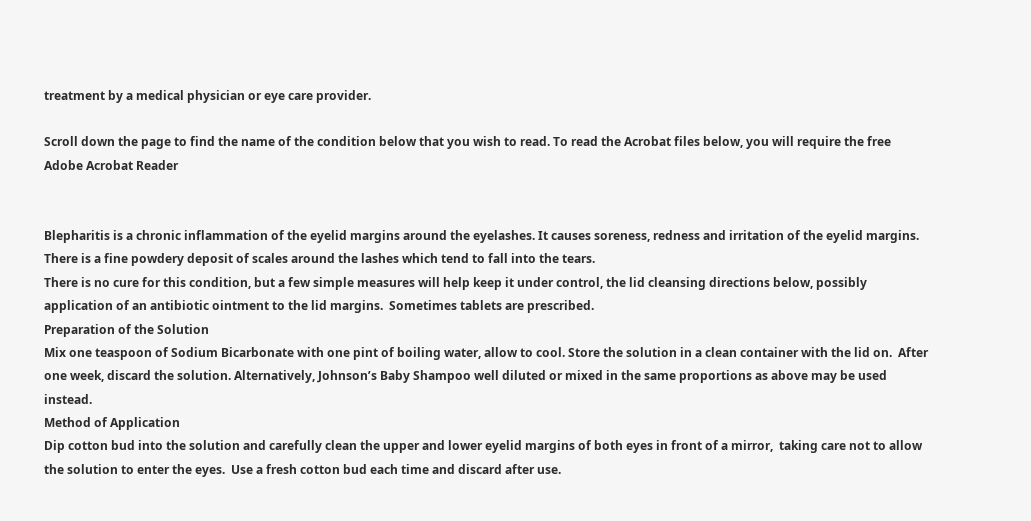treatment by a medical physician or eye care provider.

Scroll down the page to find the name of the condition below that you wish to read. To read the Acrobat files below, you will require the free Adobe Acrobat Reader


Blepharitis is a chronic inflammation of the eyelid margins around the eyelashes. It causes soreness, redness and irritation of the eyelid margins. There is a fine powdery deposit of scales around the lashes which tend to fall into the tears.
There is no cure for this condition, but a few simple measures will help keep it under control, the lid cleansing directions below, possibly application of an antibiotic ointment to the lid margins.  Sometimes tablets are prescribed.
Preparation of the Solution
Mix one teaspoon of Sodium Bicarbonate with one pint of boiling water, allow to cool. Store the solution in a clean container with the lid on.  After one week, discard the solution. Alternatively, Johnson’s Baby Shampoo well diluted or mixed in the same proportions as above may be used instead.
Method of Application
Dip cotton bud into the solution and carefully clean the upper and lower eyelid margins of both eyes in front of a mirror,  taking care not to allow the solution to enter the eyes.  Use a fresh cotton bud each time and discard after use.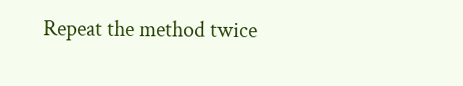Repeat the method twice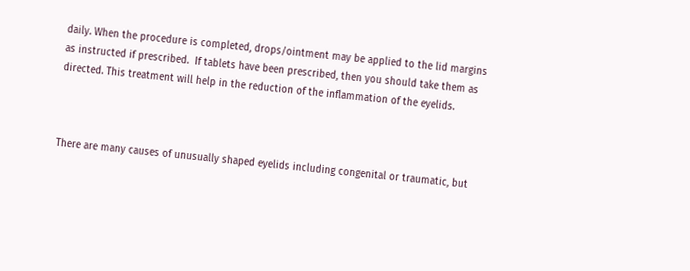daily. When the procedure is completed, drops/ointment may be applied to the lid margins as instructed if prescribed.  If tablets have been prescribed, then you should take them as directed. This treatment will help in the reduction of the inflammation of the eyelids.



There are many causes of unusually shaped eyelids including congenital or traumatic, but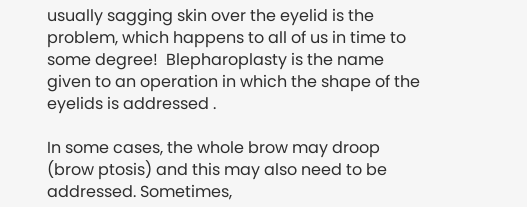usually sagging skin over the eyelid is the problem, which happens to all of us in time to some degree!  Blepharoplasty is the name given to an operation in which the shape of the eyelids is addressed .

In some cases, the whole brow may droop (brow ptosis) and this may also need to be addressed. Sometimes,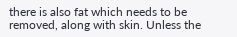there is also fat which needs to be removed, along with skin. Unless the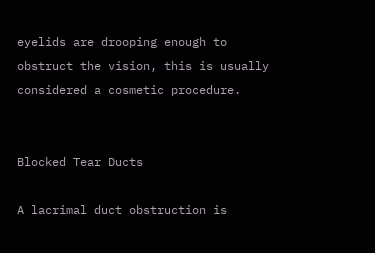eyelids are drooping enough to obstruct the vision, this is usually considered a cosmetic procedure.


Blocked Tear Ducts

A lacrimal duct obstruction is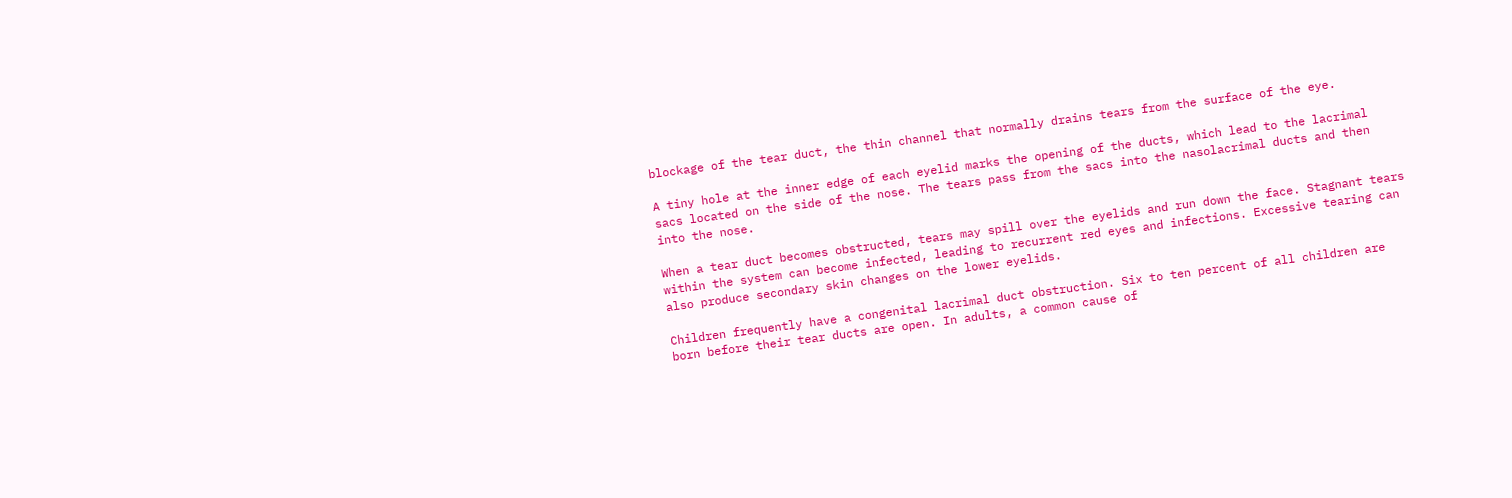blockage of the tear duct, the thin channel that normally drains tears from the surface of the eye.

A tiny hole at the inner edge of each eyelid marks the opening of the ducts, which lead to the lacrimal sacs located on the side of the nose. The tears pass from the sacs into the nasolacrimal ducts and then into the nose.

When a tear duct becomes obstructed, tears may spill over the eyelids and run down the face. Stagnant tears within the system can become infected, leading to recurrent red eyes and infections. Excessive tearing can also produce secondary skin changes on the lower eyelids.

Children frequently have a congenital lacrimal duct obstruction. Six to ten percent of all children are born before their tear ducts are open. In adults, a common cause of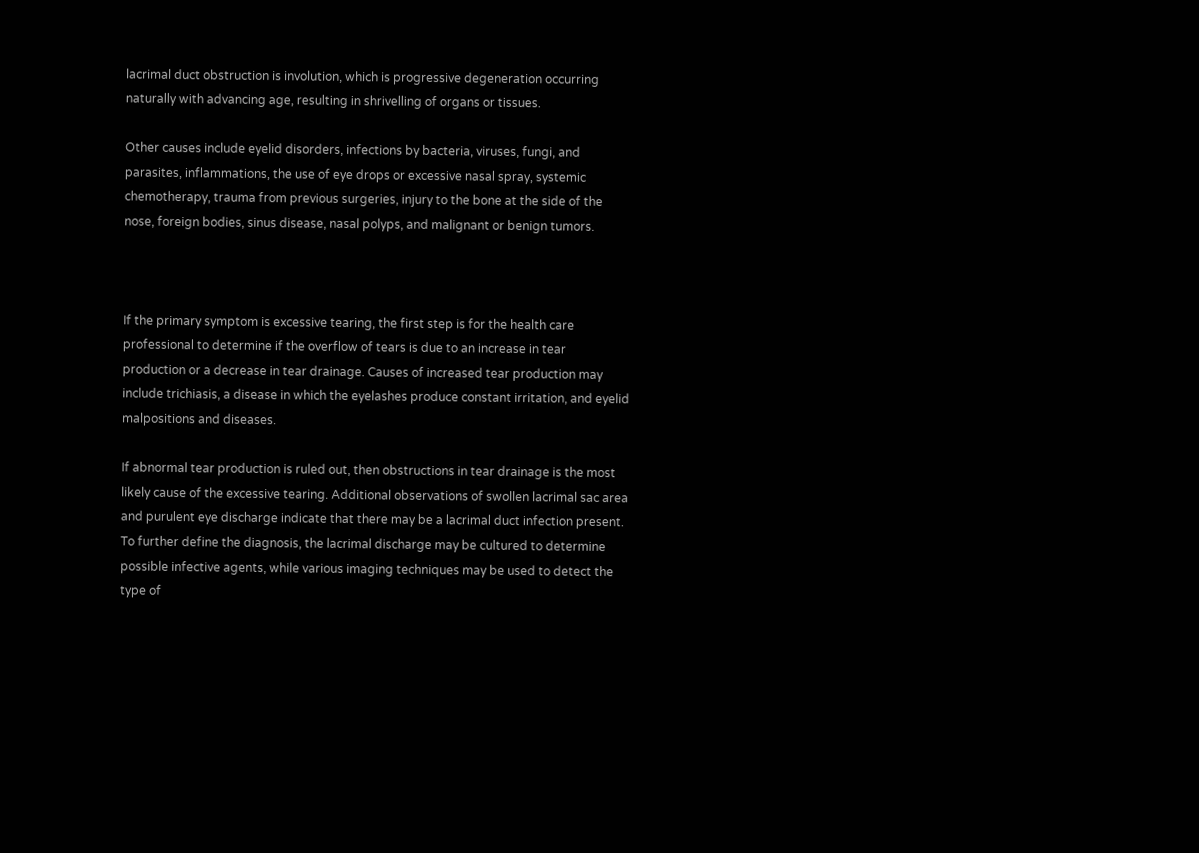lacrimal duct obstruction is involution, which is progressive degeneration occurring naturally with advancing age, resulting in shrivelling of organs or tissues.

Other causes include eyelid disorders, infections by bacteria, viruses, fungi, and parasites, inflammations, the use of eye drops or excessive nasal spray, systemic chemotherapy, trauma from previous surgeries, injury to the bone at the side of the nose, foreign bodies, sinus disease, nasal polyps, and malignant or benign tumors.



If the primary symptom is excessive tearing, the first step is for the health care professional to determine if the overflow of tears is due to an increase in tear production or a decrease in tear drainage. Causes of increased tear production may include trichiasis, a disease in which the eyelashes produce constant irritation, and eyelid malpositions and diseases.

If abnormal tear production is ruled out, then obstructions in tear drainage is the most likely cause of the excessive tearing. Additional observations of swollen lacrimal sac area and purulent eye discharge indicate that there may be a lacrimal duct infection present. To further define the diagnosis, the lacrimal discharge may be cultured to determine possible infective agents, while various imaging techniques may be used to detect the type of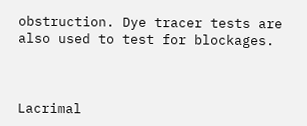obstruction. Dye tracer tests are also used to test for blockages.



Lacrimal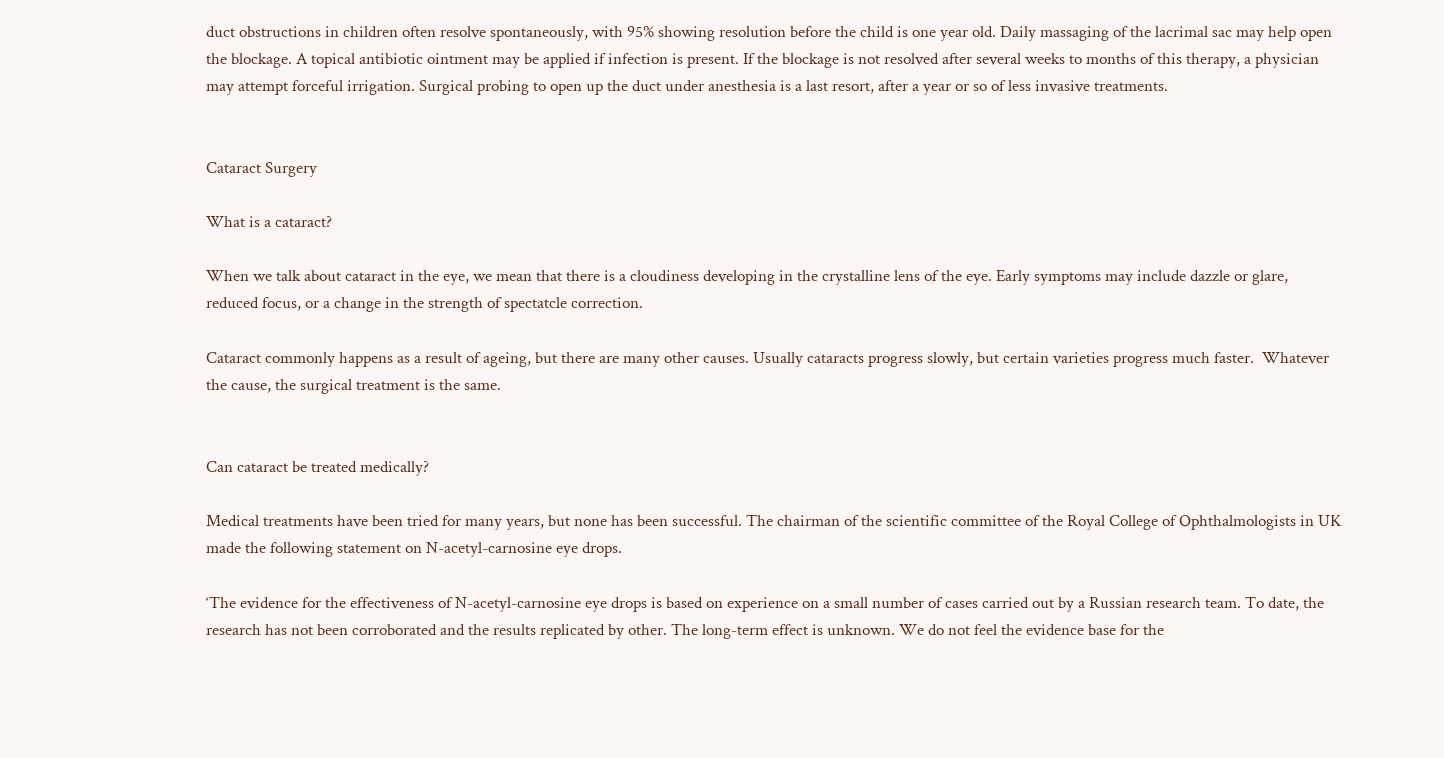duct obstructions in children often resolve spontaneously, with 95% showing resolution before the child is one year old. Daily massaging of the lacrimal sac may help open the blockage. A topical antibiotic ointment may be applied if infection is present. If the blockage is not resolved after several weeks to months of this therapy, a physician may attempt forceful irrigation. Surgical probing to open up the duct under anesthesia is a last resort, after a year or so of less invasive treatments.


Cataract Surgery

What is a cataract?

When we talk about cataract in the eye, we mean that there is a cloudiness developing in the crystalline lens of the eye. Early symptoms may include dazzle or glare, reduced focus, or a change in the strength of spectatcle correction.

Cataract commonly happens as a result of ageing, but there are many other causes. Usually cataracts progress slowly, but certain varieties progress much faster.  Whatever the cause, the surgical treatment is the same.


Can cataract be treated medically?

Medical treatments have been tried for many years, but none has been successful. The chairman of the scientific committee of the Royal College of Ophthalmologists in UK made the following statement on N-acetyl-carnosine eye drops.

‘The evidence for the effectiveness of N-acetyl-carnosine eye drops is based on experience on a small number of cases carried out by a Russian research team. To date, the research has not been corroborated and the results replicated by other. The long-term effect is unknown. We do not feel the evidence base for the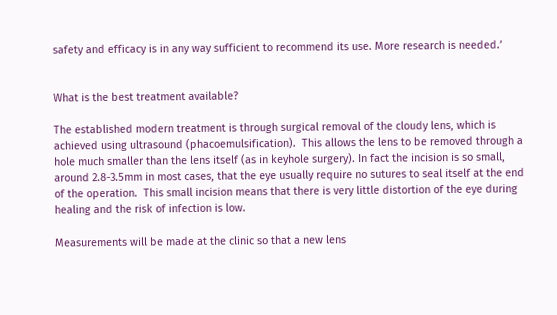safety and efficacy is in any way sufficient to recommend its use. More research is needed.’


What is the best treatment available?

The established modern treatment is through surgical removal of the cloudy lens, which is achieved using ultrasound (phacoemulsification).  This allows the lens to be removed through a hole much smaller than the lens itself (as in keyhole surgery). In fact the incision is so small, around 2.8-3.5mm in most cases, that the eye usually require no sutures to seal itself at the end of the operation.  This small incision means that there is very little distortion of the eye during healing and the risk of infection is low.

Measurements will be made at the clinic so that a new lens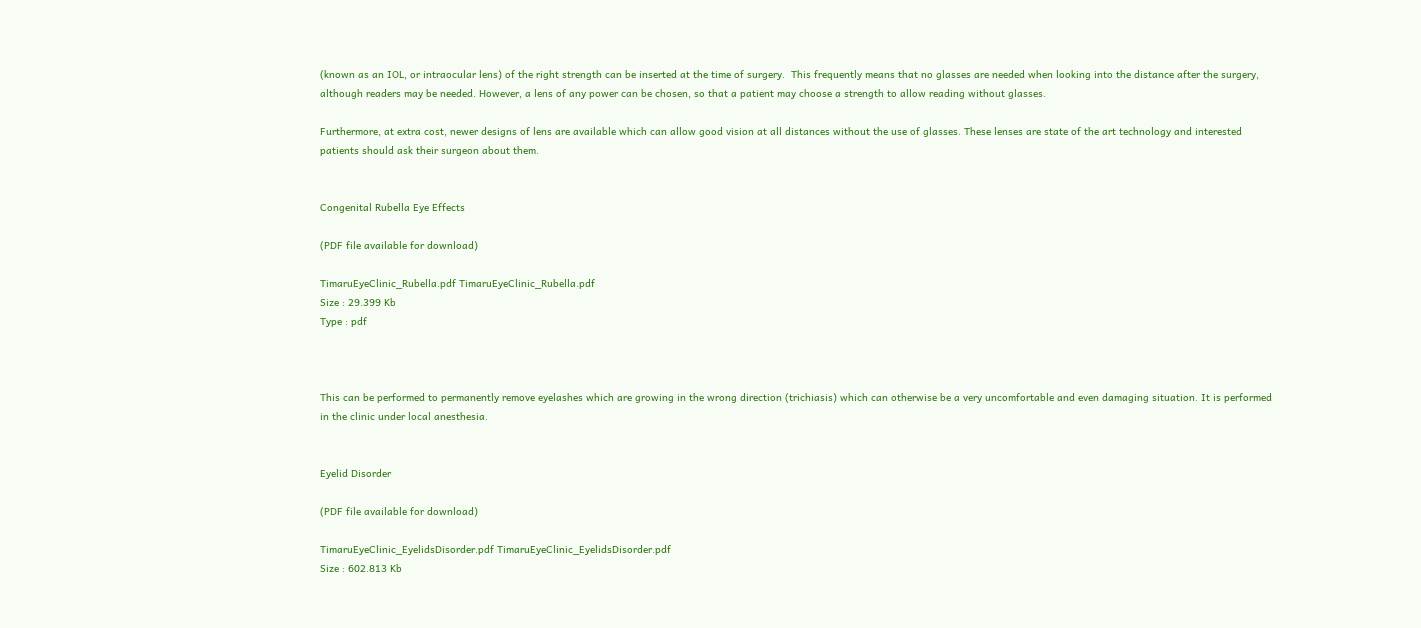(known as an IOL, or intraocular lens) of the right strength can be inserted at the time of surgery.  This frequently means that no glasses are needed when looking into the distance after the surgery, although readers may be needed. However, a lens of any power can be chosen, so that a patient may choose a strength to allow reading without glasses.

Furthermore, at extra cost, newer designs of lens are available which can allow good vision at all distances without the use of glasses. These lenses are state of the art technology and interested patients should ask their surgeon about them.


Congenital Rubella Eye Effects

(PDF file available for download)

TimaruEyeClinic_Rubella.pdf TimaruEyeClinic_Rubella.pdf
Size : 29.399 Kb
Type : pdf



This can be performed to permanently remove eyelashes which are growing in the wrong direction (trichiasis) which can otherwise be a very uncomfortable and even damaging situation. It is performed in the clinic under local anesthesia.


Eyelid Disorder

(PDF file available for download)

TimaruEyeClinic_EyelidsDisorder.pdf TimaruEyeClinic_EyelidsDisorder.pdf
Size : 602.813 Kb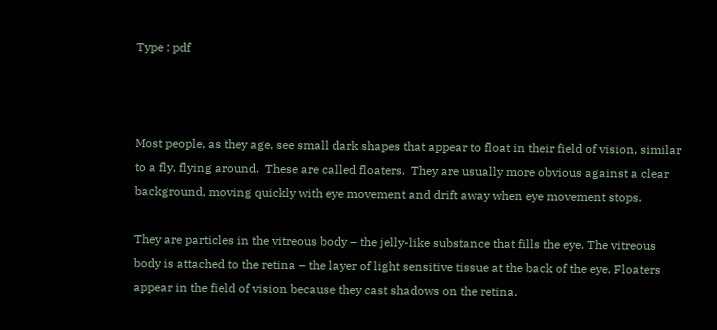Type : pdf



Most people, as they age, see small dark shapes that appear to float in their field of vision, similar to a fly, flying around.  These are called floaters.  They are usually more obvious against a clear background, moving quickly with eye movement and drift away when eye movement stops.

They are particles in the vitreous body – the jelly-like substance that fills the eye. The vitreous body is attached to the retina – the layer of light sensitive tissue at the back of the eye. Floaters appear in the field of vision because they cast shadows on the retina.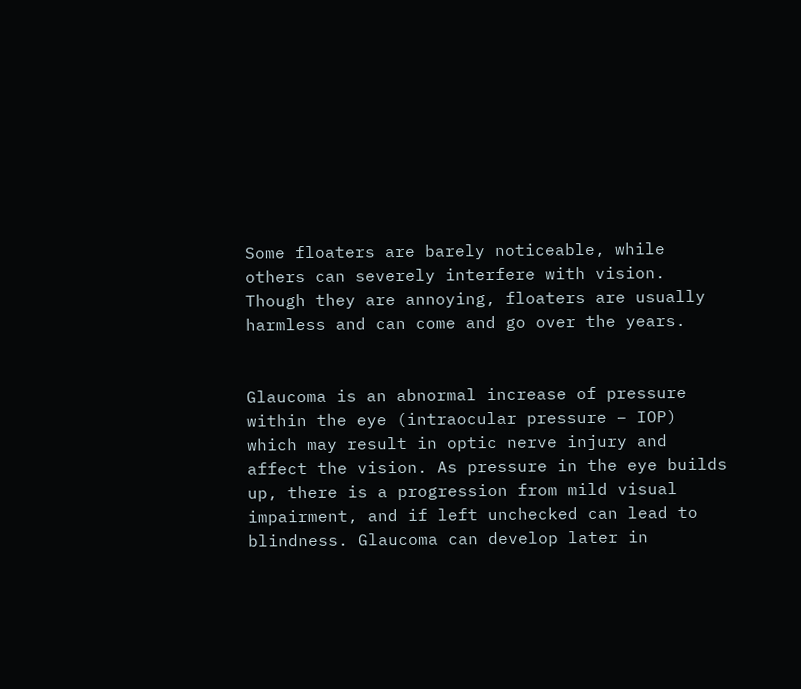Some floaters are barely noticeable, while others can severely interfere with vision.  Though they are annoying, floaters are usually harmless and can come and go over the years.


Glaucoma is an abnormal increase of pressure within the eye (intraocular pressure – IOP) which may result in optic nerve injury and affect the vision. As pressure in the eye builds up, there is a progression from mild visual impairment, and if left unchecked can lead to blindness. Glaucoma can develop later in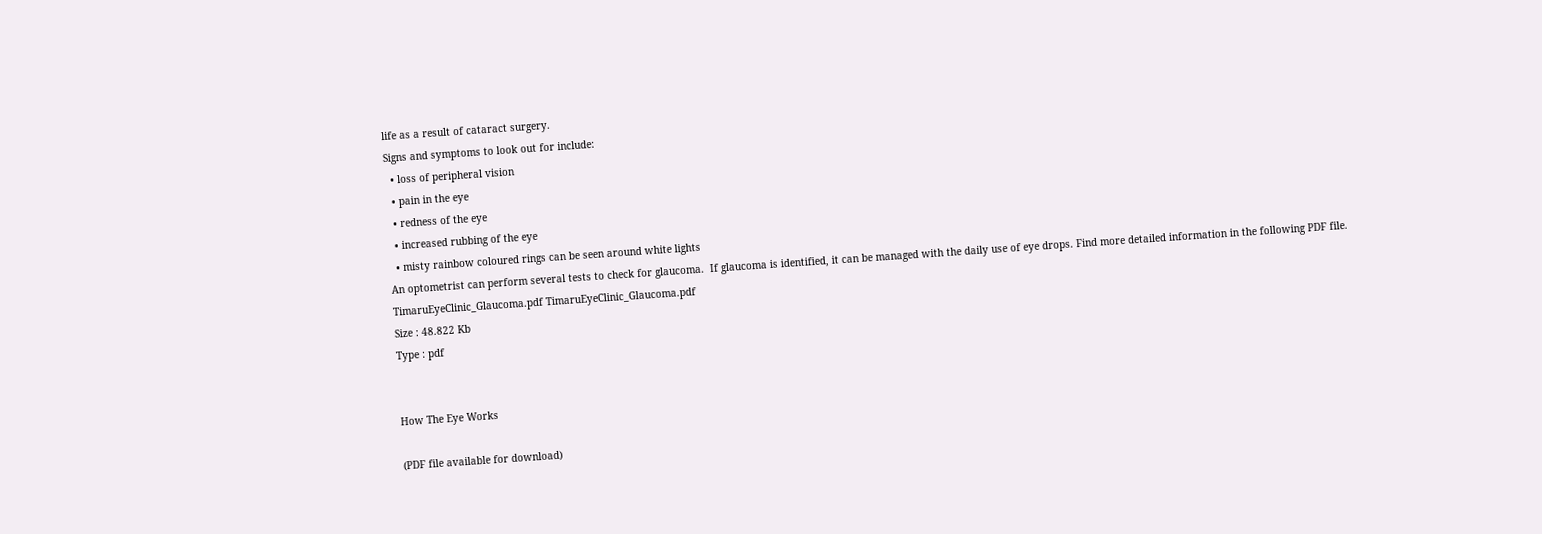life as a result of cataract surgery.
Signs and symptoms to look out for include:
  • loss of peripheral vision
  • pain in the eye
  • redness of the eye
  • increased rubbing of the eye
  • misty rainbow coloured rings can be seen around white lights
An optometrist can perform several tests to check for glaucoma.  If glaucoma is identified, it can be managed with the daily use of eye drops. Find more detailed information in the following PDF file.
TimaruEyeClinic_Glaucoma.pdf TimaruEyeClinic_Glaucoma.pdf
Size : 48.822 Kb
Type : pdf


How The Eye Works

(PDF file available for download)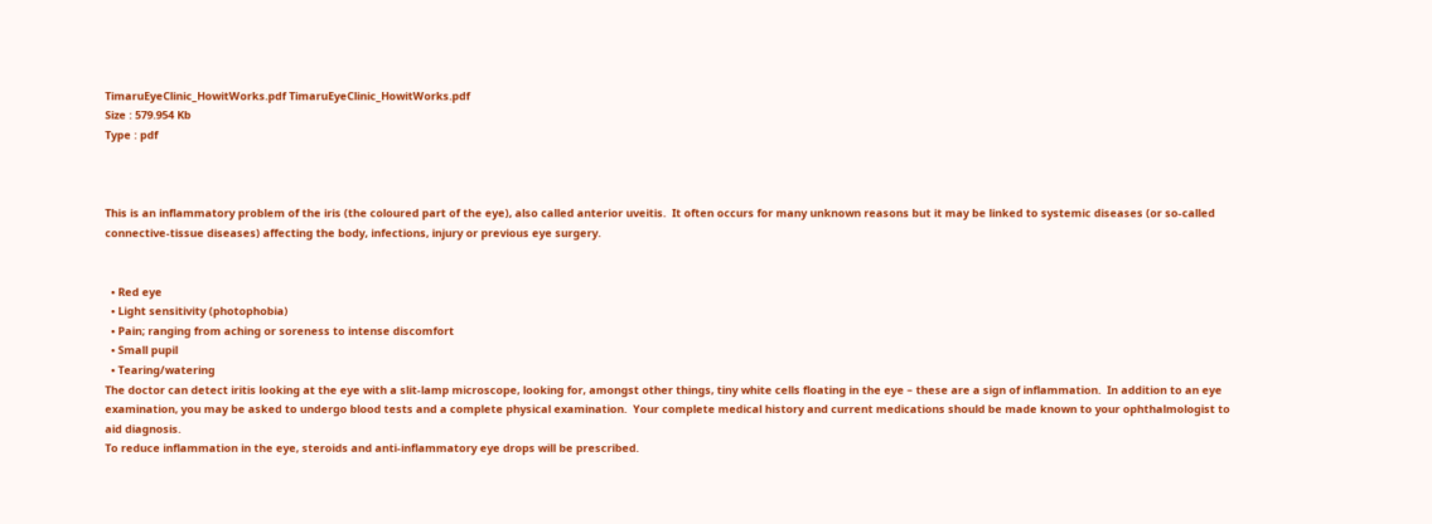TimaruEyeClinic_HowitWorks.pdf TimaruEyeClinic_HowitWorks.pdf
Size : 579.954 Kb
Type : pdf



This is an inflammatory problem of the iris (the coloured part of the eye), also called anterior uveitis.  It often occurs for many unknown reasons but it may be linked to systemic diseases (or so-called connective-tissue diseases) affecting the body, infections, injury or previous eye surgery.


  • Red eye
  • Light sensitivity (photophobia)
  • Pain; ranging from aching or soreness to intense discomfort
  • Small pupil
  • Tearing/watering
The doctor can detect iritis looking at the eye with a slit-lamp microscope, looking for, amongst other things, tiny white cells floating in the eye – these are a sign of inflammation.  In addition to an eye examination, you may be asked to undergo blood tests and a complete physical examination.  Your complete medical history and current medications should be made known to your ophthalmologist to aid diagnosis.
To reduce inflammation in the eye, steroids and anti-inflammatory eye drops will be prescribed.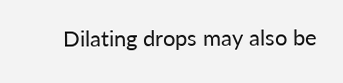Dilating drops may also be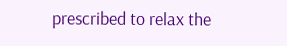prescribed to relax the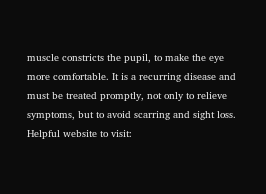muscle constricts the pupil, to make the eye more comfortable. It is a recurring disease and must be treated promptly, not only to relieve symptoms, but to avoid scarring and sight loss.
Helpful website to visit: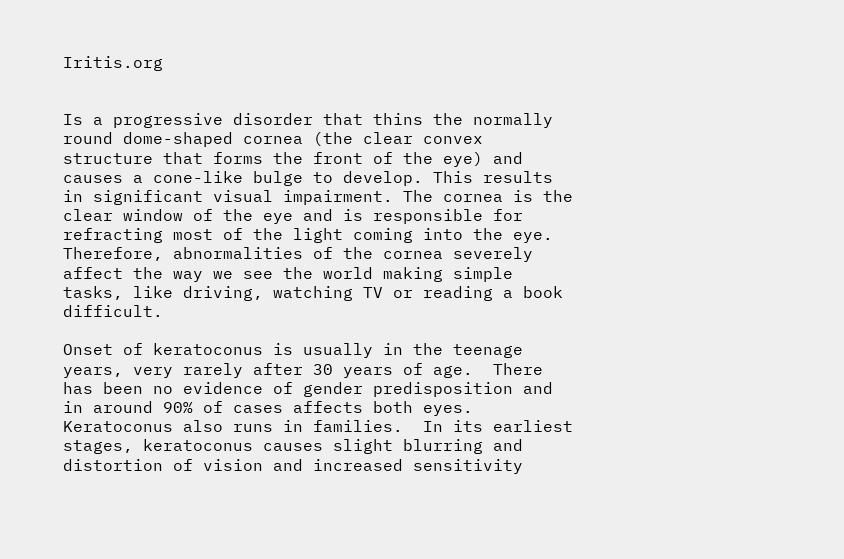Iritis.org


Is a progressive disorder that thins the normally round dome-shaped cornea (the clear convex structure that forms the front of the eye) and causes a cone-like bulge to develop. This results in significant visual impairment. The cornea is the clear window of the eye and is responsible for refracting most of the light coming into the eye. Therefore, abnormalities of the cornea severely affect the way we see the world making simple tasks, like driving, watching TV or reading a book difficult.

Onset of keratoconus is usually in the teenage years, very rarely after 30 years of age.  There has been no evidence of gender predisposition and in around 90% of cases affects both eyes.  Keratoconus also runs in families.  In its earliest stages, keratoconus causes slight blurring and distortion of vision and increased sensitivity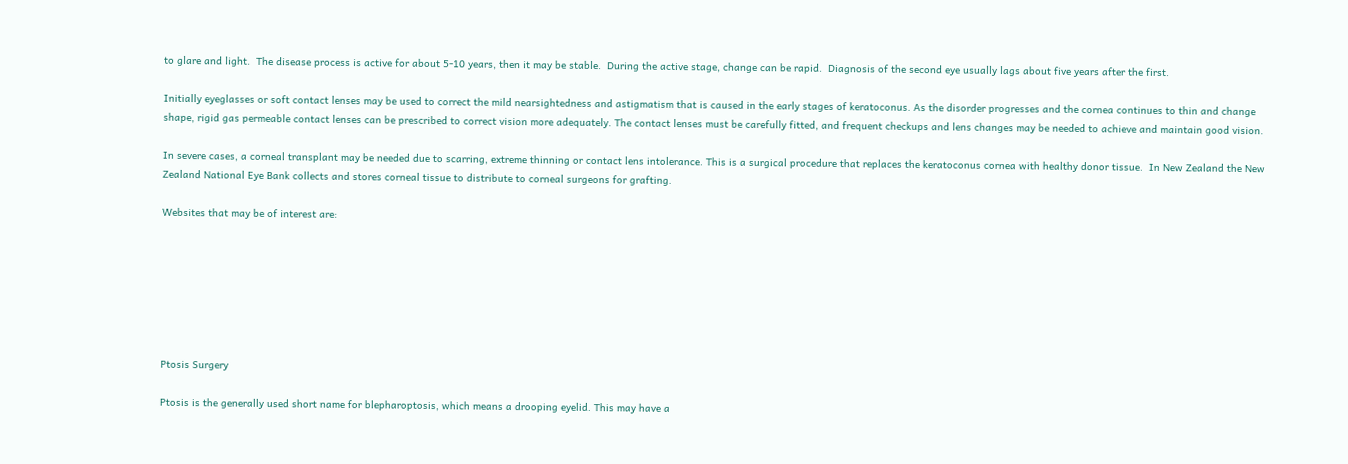to glare and light.  The disease process is active for about 5-10 years, then it may be stable.  During the active stage, change can be rapid.  Diagnosis of the second eye usually lags about five years after the first.

Initially eyeglasses or soft contact lenses may be used to correct the mild nearsightedness and astigmatism that is caused in the early stages of keratoconus. As the disorder progresses and the cornea continues to thin and change shape, rigid gas permeable contact lenses can be prescribed to correct vision more adequately. The contact lenses must be carefully fitted, and frequent checkups and lens changes may be needed to achieve and maintain good vision.

In severe cases, a corneal transplant may be needed due to scarring, extreme thinning or contact lens intolerance. This is a surgical procedure that replaces the keratoconus cornea with healthy donor tissue.  In New Zealand the New Zealand National Eye Bank collects and stores corneal tissue to distribute to corneal surgeons for grafting.

Websites that may be of interest are:







Ptosis Surgery

Ptosis is the generally used short name for blepharoptosis, which means a drooping eyelid. This may have a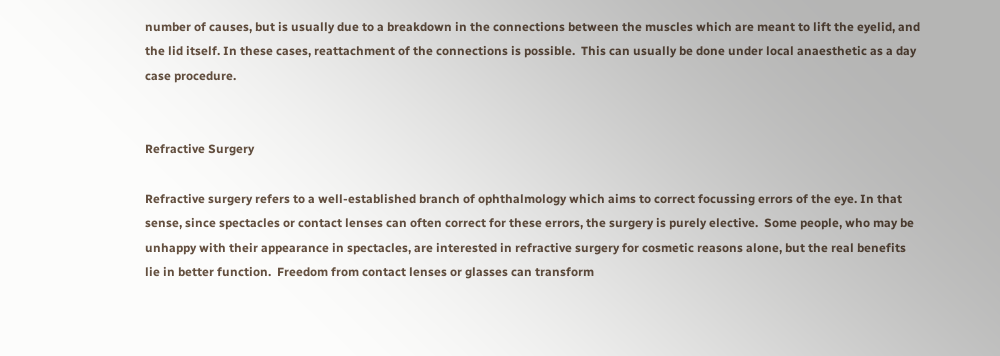number of causes, but is usually due to a breakdown in the connections between the muscles which are meant to lift the eyelid, and the lid itself. In these cases, reattachment of the connections is possible.  This can usually be done under local anaesthetic as a day case procedure.


Refractive Surgery

Refractive surgery refers to a well-established branch of ophthalmology which aims to correct focussing errors of the eye. In that sense, since spectacles or contact lenses can often correct for these errors, the surgery is purely elective.  Some people, who may be unhappy with their appearance in spectacles, are interested in refractive surgery for cosmetic reasons alone, but the real benefits lie in better function.  Freedom from contact lenses or glasses can transform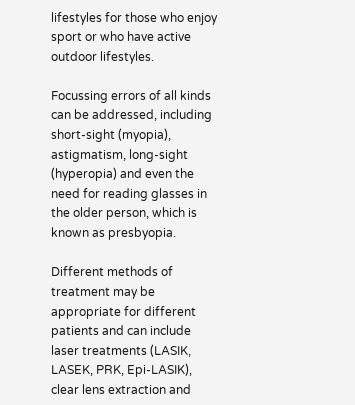lifestyles for those who enjoy sport or who have active outdoor lifestyles.

Focussing errors of all kinds can be addressed, including short-sight (myopia), astigmatism, long-sight (hyperopia) and even the need for reading glasses in the older person, which is known as presbyopia.

Different methods of treatment may be appropriate for different patients and can include laser treatments (LASIK, LASEK, PRK, Epi-LASIK), clear lens extraction and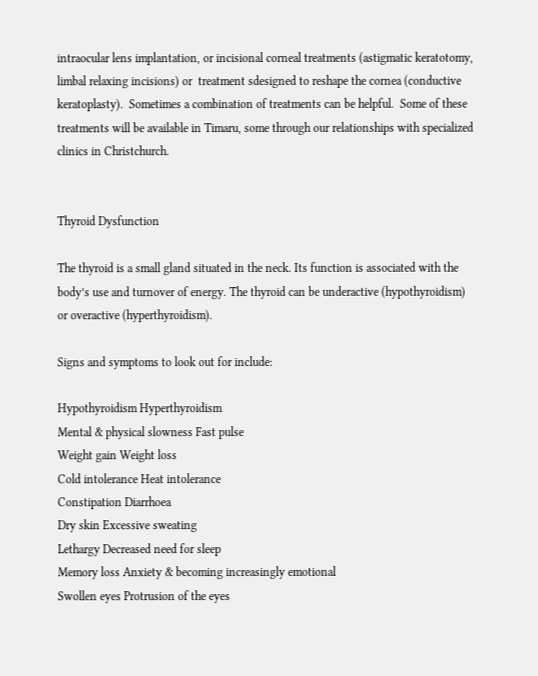intraocular lens implantation, or incisional corneal treatments (astigmatic keratotomy, limbal relaxing incisions) or  treatment sdesigned to reshape the cornea (conductive keratoplasty).  Sometimes a combination of treatments can be helpful.  Some of these treatments will be available in Timaru, some through our relationships with specialized clinics in Christchurch.


Thyroid Dysfunction

The thyroid is a small gland situated in the neck. Its function is associated with the body’s use and turnover of energy. The thyroid can be underactive (hypothyroidism) or overactive (hyperthyroidism).

Signs and symptoms to look out for include:

Hypothyroidism Hyperthyroidism
Mental & physical slowness Fast pulse
Weight gain Weight loss
Cold intolerance Heat intolerance
Constipation Diarrhoea
Dry skin Excessive sweating
Lethargy Decreased need for sleep
Memory loss Anxiety & becoming increasingly emotional
Swollen eyes Protrusion of the eyes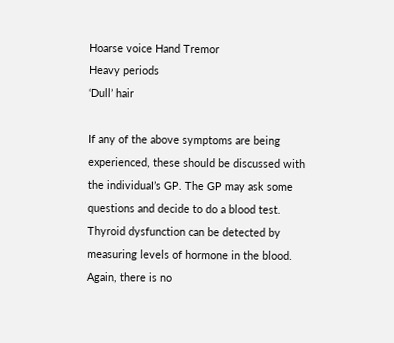Hoarse voice Hand Tremor
Heavy periods
‘Dull’ hair

If any of the above symptoms are being experienced, these should be discussed with the individuaI’s GP. The GP may ask some questions and decide to do a blood test. Thyroid dysfunction can be detected by measuring levels of hormone in the blood. Again, there is no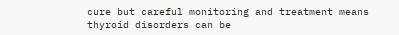cure but careful monitoring and treatment means thyroid disorders can be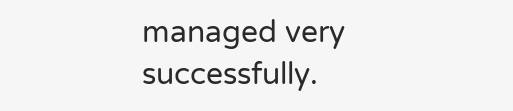managed very successfully.